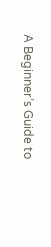A Beginner’s Guide to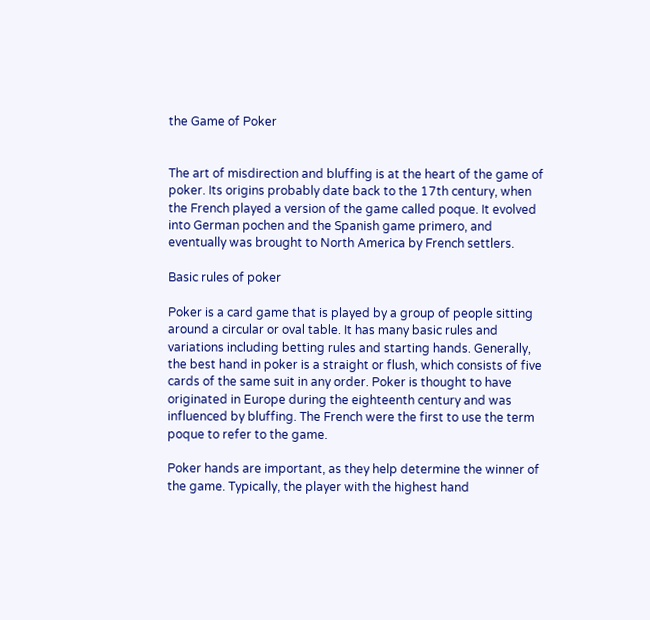the Game of Poker


The art of misdirection and bluffing is at the heart of the game of poker. Its origins probably date back to the 17th century, when the French played a version of the game called poque. It evolved into German pochen and the Spanish game primero, and eventually was brought to North America by French settlers.

Basic rules of poker

Poker is a card game that is played by a group of people sitting around a circular or oval table. It has many basic rules and variations including betting rules and starting hands. Generally, the best hand in poker is a straight or flush, which consists of five cards of the same suit in any order. Poker is thought to have originated in Europe during the eighteenth century and was influenced by bluffing. The French were the first to use the term poque to refer to the game.

Poker hands are important, as they help determine the winner of the game. Typically, the player with the highest hand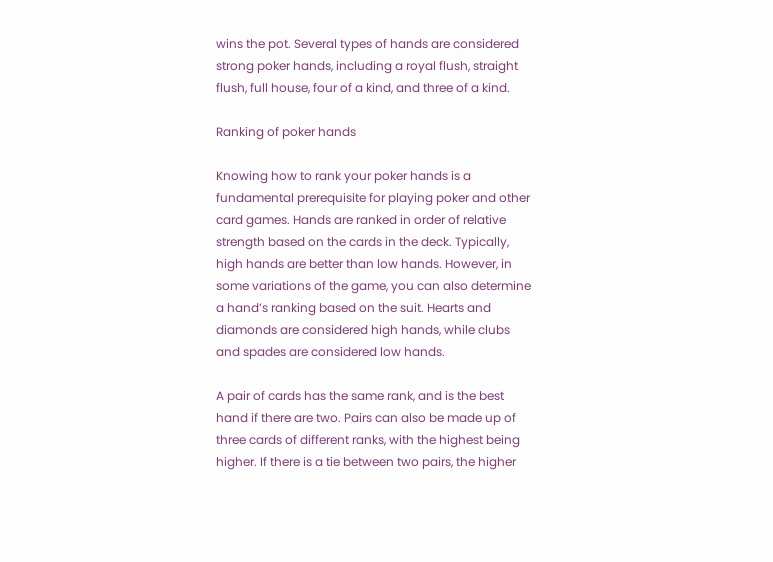wins the pot. Several types of hands are considered strong poker hands, including a royal flush, straight flush, full house, four of a kind, and three of a kind.

Ranking of poker hands

Knowing how to rank your poker hands is a fundamental prerequisite for playing poker and other card games. Hands are ranked in order of relative strength based on the cards in the deck. Typically, high hands are better than low hands. However, in some variations of the game, you can also determine a hand’s ranking based on the suit. Hearts and diamonds are considered high hands, while clubs and spades are considered low hands.

A pair of cards has the same rank, and is the best hand if there are two. Pairs can also be made up of three cards of different ranks, with the highest being higher. If there is a tie between two pairs, the higher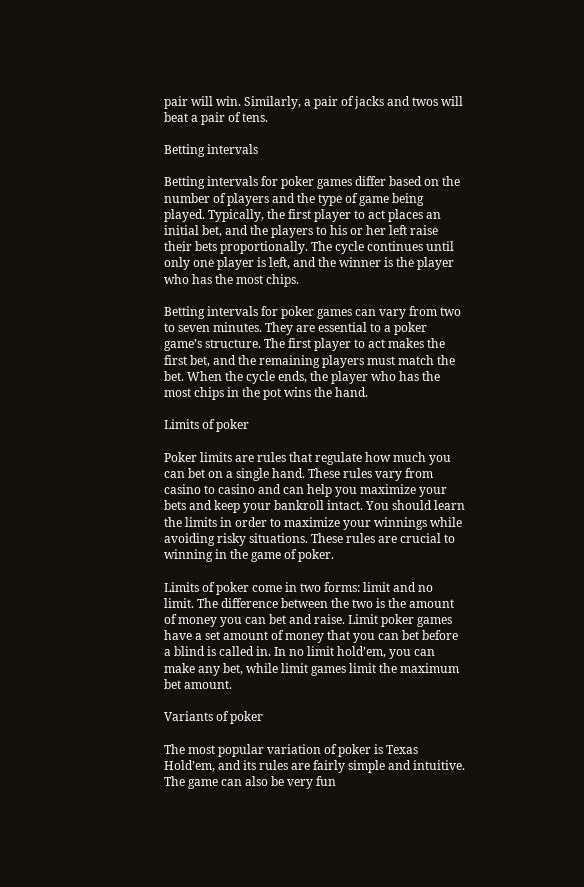pair will win. Similarly, a pair of jacks and twos will beat a pair of tens.

Betting intervals

Betting intervals for poker games differ based on the number of players and the type of game being played. Typically, the first player to act places an initial bet, and the players to his or her left raise their bets proportionally. The cycle continues until only one player is left, and the winner is the player who has the most chips.

Betting intervals for poker games can vary from two to seven minutes. They are essential to a poker game’s structure. The first player to act makes the first bet, and the remaining players must match the bet. When the cycle ends, the player who has the most chips in the pot wins the hand.

Limits of poker

Poker limits are rules that regulate how much you can bet on a single hand. These rules vary from casino to casino and can help you maximize your bets and keep your bankroll intact. You should learn the limits in order to maximize your winnings while avoiding risky situations. These rules are crucial to winning in the game of poker.

Limits of poker come in two forms: limit and no limit. The difference between the two is the amount of money you can bet and raise. Limit poker games have a set amount of money that you can bet before a blind is called in. In no limit hold’em, you can make any bet, while limit games limit the maximum bet amount.

Variants of poker

The most popular variation of poker is Texas Hold’em, and its rules are fairly simple and intuitive. The game can also be very fun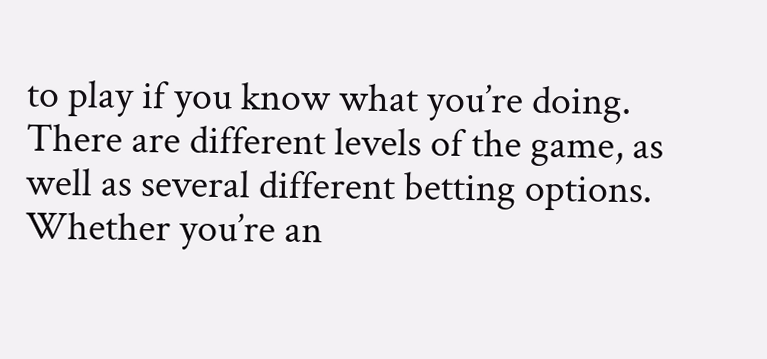to play if you know what you’re doing. There are different levels of the game, as well as several different betting options. Whether you’re an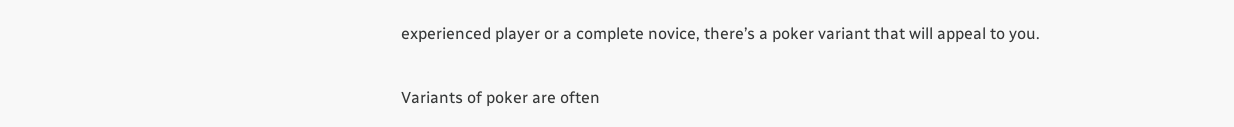experienced player or a complete novice, there’s a poker variant that will appeal to you.

Variants of poker are often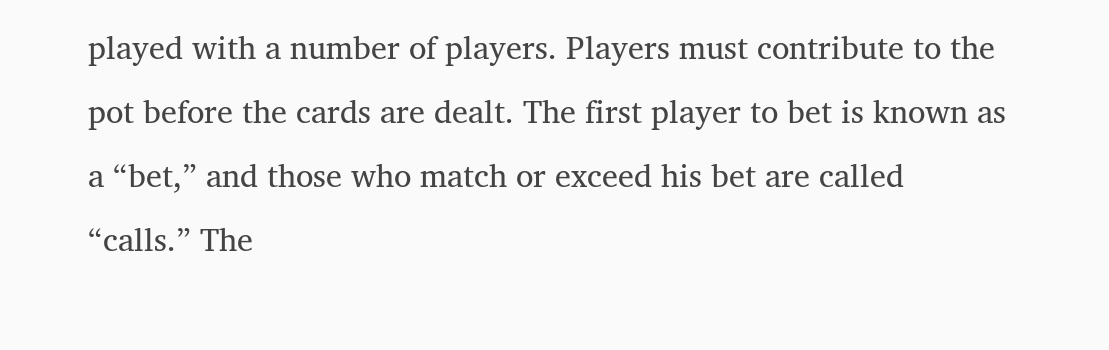played with a number of players. Players must contribute to the pot before the cards are dealt. The first player to bet is known as a “bet,” and those who match or exceed his bet are called “calls.” The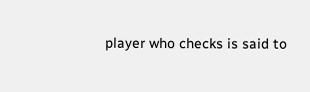player who checks is said to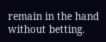remain in the hand without betting.